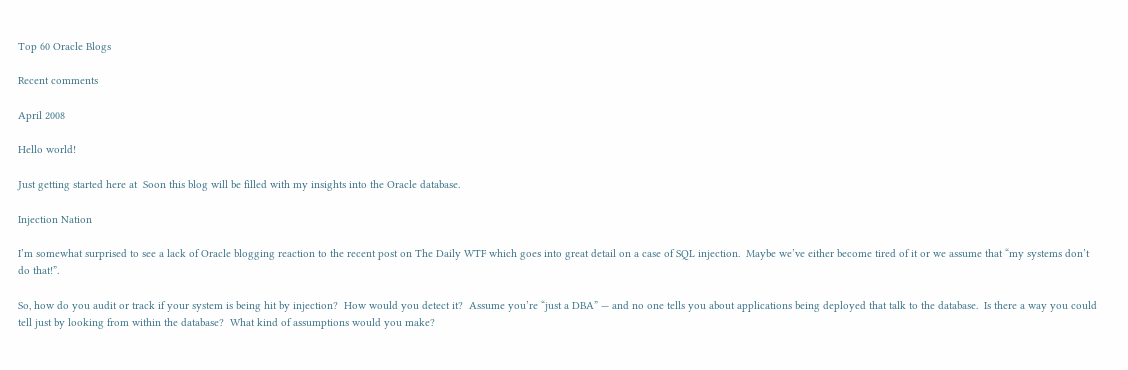Top 60 Oracle Blogs

Recent comments

April 2008

Hello world!

Just getting started here at  Soon this blog will be filled with my insights into the Oracle database.

Injection Nation

I’m somewhat surprised to see a lack of Oracle blogging reaction to the recent post on The Daily WTF which goes into great detail on a case of SQL injection.  Maybe we’ve either become tired of it or we assume that “my systems don’t do that!”.

So, how do you audit or track if your system is being hit by injection?  How would you detect it?  Assume you’re “just a DBA” — and no one tells you about applications being deployed that talk to the database.  Is there a way you could tell just by looking from within the database?  What kind of assumptions would you make?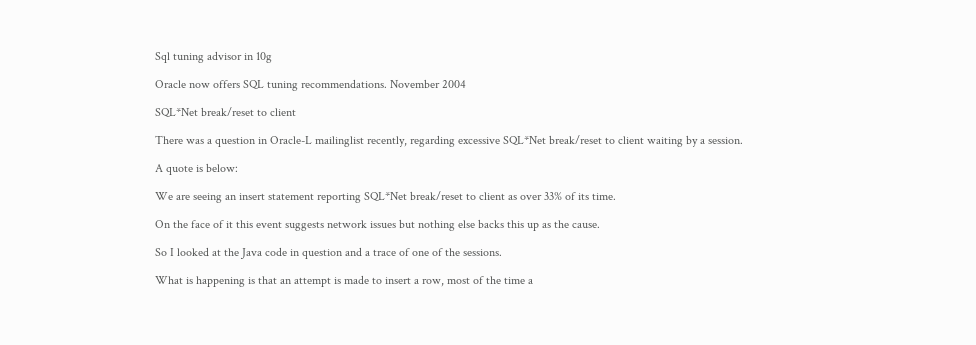Sql tuning advisor in 10g

Oracle now offers SQL tuning recommendations. November 2004

SQL*Net break/reset to client

There was a question in Oracle-L mailinglist recently, regarding excessive SQL*Net break/reset to client waiting by a session.

A quote is below:

We are seeing an insert statement reporting SQL*Net break/reset to client as over 33% of its time.

On the face of it this event suggests network issues but nothing else backs this up as the cause.

So I looked at the Java code in question and a trace of one of the sessions.

What is happening is that an attempt is made to insert a row, most of the time a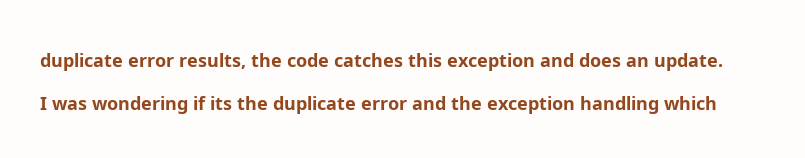duplicate error results, the code catches this exception and does an update.

I was wondering if its the duplicate error and the exception handling which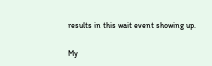results in this wait event showing up.

My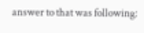answer to that was following: